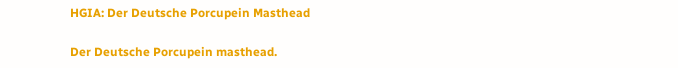HGIA: Der Deutsche Porcupein Masthead

Der Deutsche Porcupein masthead.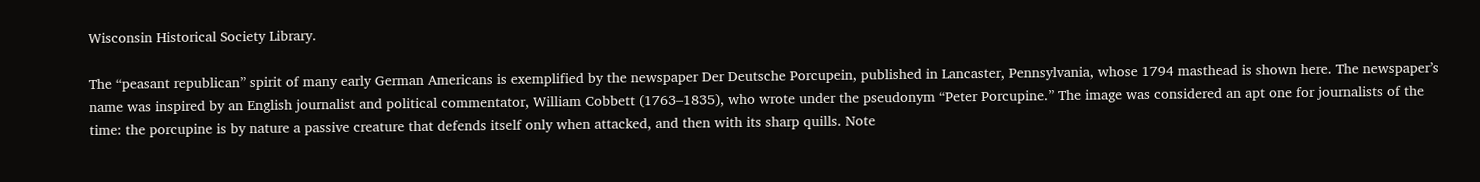Wisconsin Historical Society Library.

The “peasant republican” spirit of many early German Americans is exemplified by the newspaper Der Deutsche Porcupein, published in Lancaster, Pennsylvania, whose 1794 masthead is shown here. The newspaper’s name was inspired by an English journalist and political commentator, William Cobbett (1763–1835), who wrote under the pseudonym “Peter Porcupine.” The image was considered an apt one for journalists of the time: the porcupine is by nature a passive creature that defends itself only when attacked, and then with its sharp quills. Note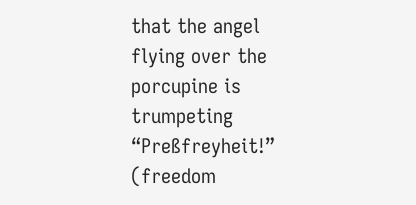that the angel flying over the porcupine is trumpeting “Preßfreyheit!” (freedom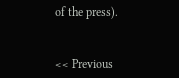of the press).


<< Previous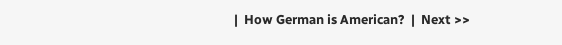|  How German is American?  |  Next >>